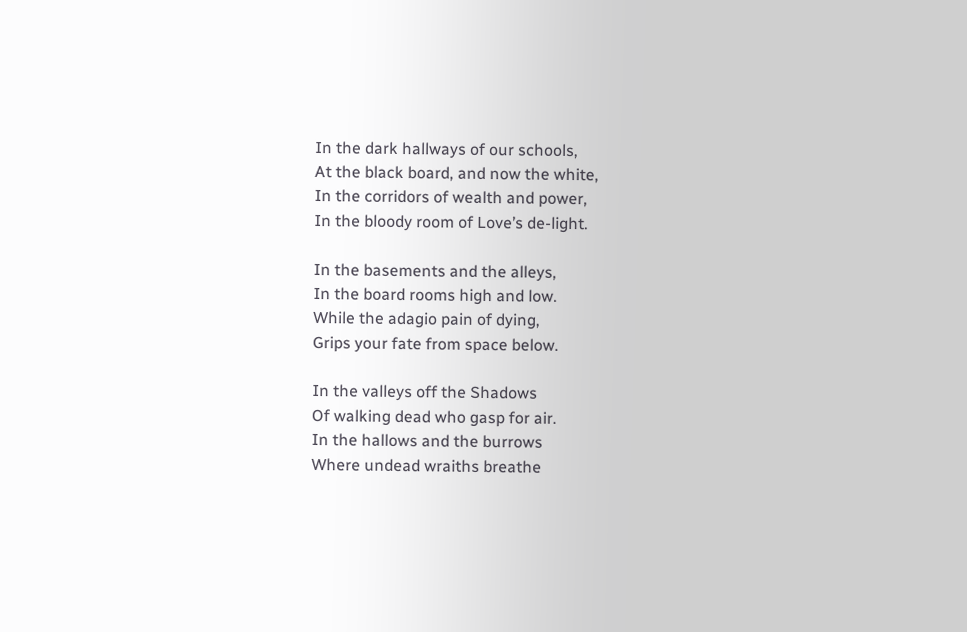In the dark hallways of our schools,
At the black board, and now the white,
In the corridors of wealth and power,
In the bloody room of Love’s de-light.

In the basements and the alleys,
In the board rooms high and low.
While the adagio pain of dying,
Grips your fate from space below.

In the valleys off the Shadows
Of walking dead who gasp for air.
In the hallows and the burrows
Where undead wraiths breathe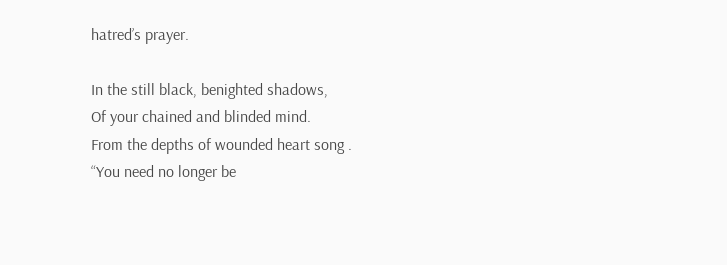hatred’s prayer.

In the still black, benighted shadows,
Of your chained and blinded mind.
From the depths of wounded heart song .
“You need no longer be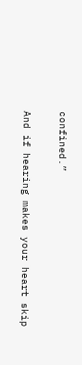confined.”

And if hearing makes your heart skip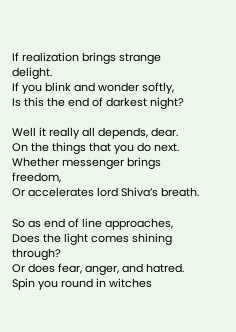If realization brings strange delight.
If you blink and wonder softly,
Is this the end of darkest night?

Well it really all depends, dear.
On the things that you do next.
Whether messenger brings freedom,
Or accelerates lord Shiva’s breath.

So as end of line approaches,
Does the light comes shining through?
Or does fear, anger, and hatred.
Spin you round in witches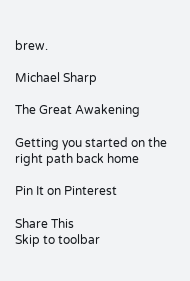brew.

Michael Sharp

The Great Awakening

Getting you started on the
right path back home

Pin It on Pinterest

Share This
Skip to toolbar